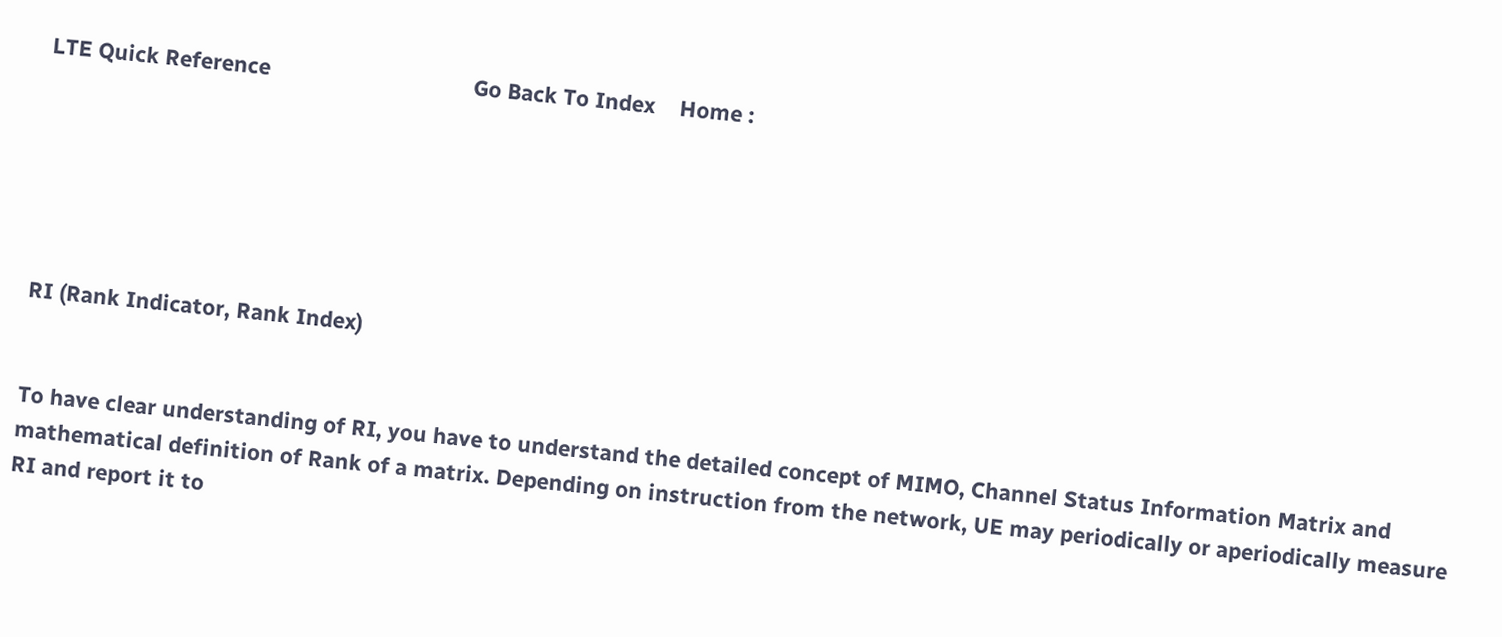LTE Quick Reference                                  Go Back To Index    Home :






RI (Rank Indicator, Rank Index)


To have clear understanding of RI, you have to understand the detailed concept of MIMO, Channel Status Information Matrix and mathematical definition of Rank of a matrix. Depending on instruction from the network, UE may periodically or aperiodically measure RI and report it to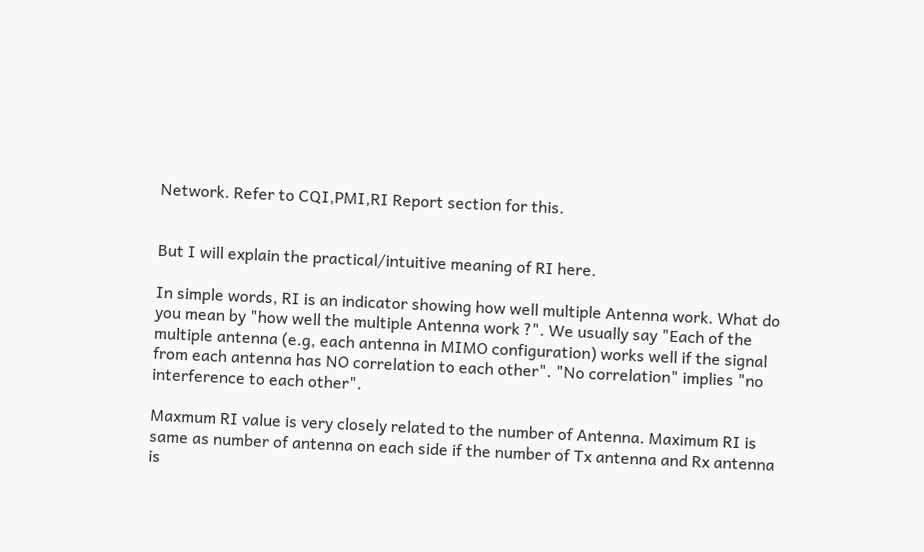Network. Refer to CQI,PMI,RI Report section for this.


But I will explain the practical/intuitive meaning of RI here.

In simple words, RI is an indicator showing how well multiple Antenna work. What do you mean by "how well the multiple Antenna work ?". We usually say "Each of the multiple antenna (e.g, each antenna in MIMO configuration) works well if the signal from each antenna has NO correlation to each other". "No correlation" implies "no interference to each other".

Maxmum RI value is very closely related to the number of Antenna. Maximum RI is same as number of antenna on each side if the number of Tx antenna and Rx antenna is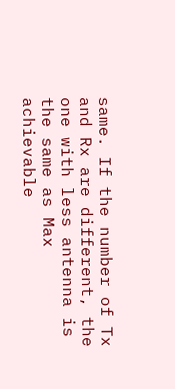same. If the number of Tx and Rx are different, the one with less antenna is the same as Max achievable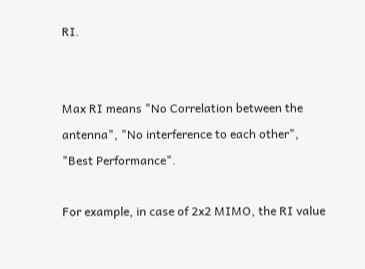RI.


Max RI means "No Correlation between the antenna", "No interference to each other", "Best Performance".

For example, in case of 2x2 MIMO, the RI value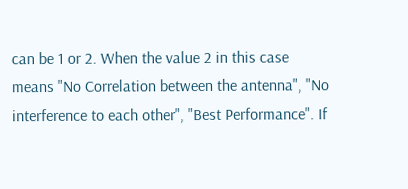can be 1 or 2. When the value 2 in this case means "No Correlation between the antenna", "No interference to each other", "Best Performance". If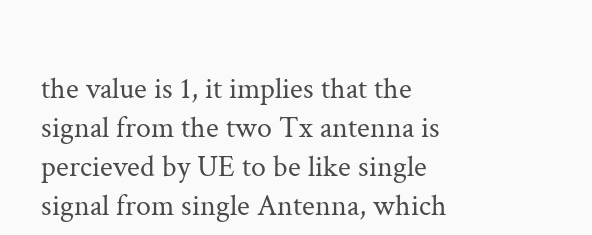the value is 1, it implies that the signal from the two Tx antenna is percieved by UE to be like single signal from single Antenna, which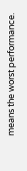means the worst performance.